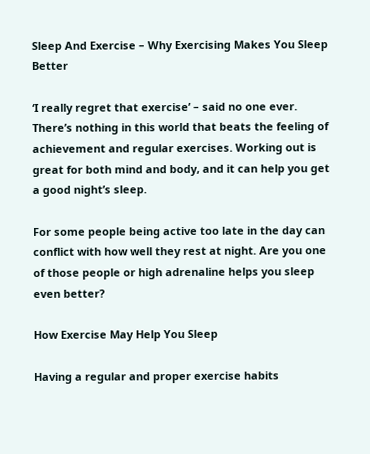Sleep And Exercise – Why Exercising Makes You Sleep Better

‘I really regret that exercise’ – said no one ever. There’s nothing in this world that beats the feeling of achievement and regular exercises. Working out is great for both mind and body, and it can help you get a good night’s sleep.

For some people being active too late in the day can conflict with how well they rest at night. Are you one of those people or high adrenaline helps you sleep even better?

How Exercise May Help You Sleep

Having a regular and proper exercise habits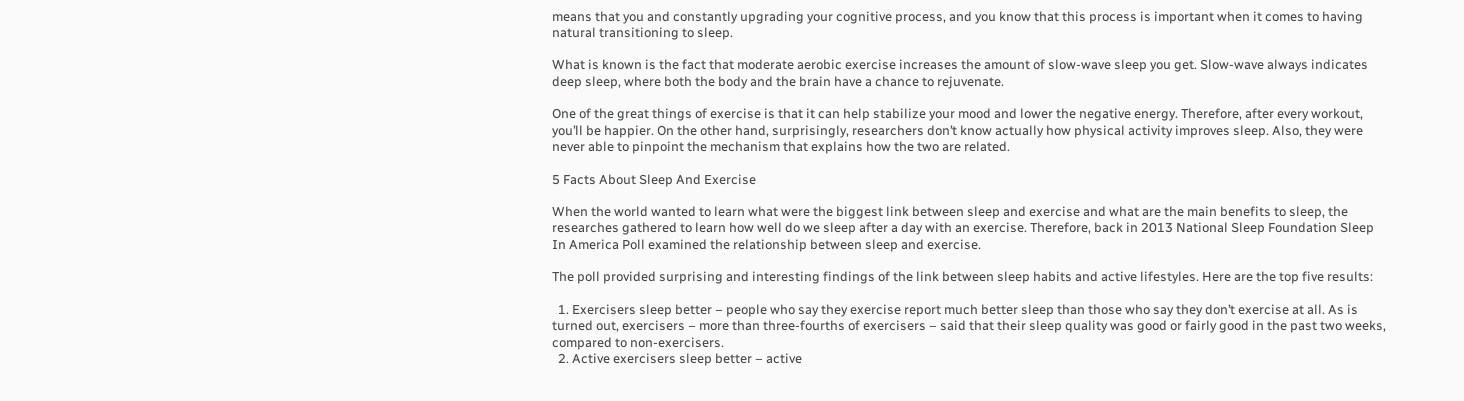means that you and constantly upgrading your cognitive process, and you know that this process is important when it comes to having natural transitioning to sleep.

What is known is the fact that moderate aerobic exercise increases the amount of slow-wave sleep you get. Slow-wave always indicates deep sleep, where both the body and the brain have a chance to rejuvenate.

One of the great things of exercise is that it can help stabilize your mood and lower the negative energy. Therefore, after every workout, you’ll be happier. On the other hand, surprisingly, researchers don’t know actually how physical activity improves sleep. Also, they were never able to pinpoint the mechanism that explains how the two are related.

5 Facts About Sleep And Exercise

When the world wanted to learn what were the biggest link between sleep and exercise and what are the main benefits to sleep, the researches gathered to learn how well do we sleep after a day with an exercise. Therefore, back in 2013 National Sleep Foundation Sleep In America Poll examined the relationship between sleep and exercise.

The poll provided surprising and interesting findings of the link between sleep habits and active lifestyles. Here are the top five results:

  1. Exercisers sleep better – people who say they exercise report much better sleep than those who say they don’t exercise at all. As is turned out, exercisers – more than three-fourths of exercisers – said that their sleep quality was good or fairly good in the past two weeks, compared to non-exercisers.
  2. Active exercisers sleep better – active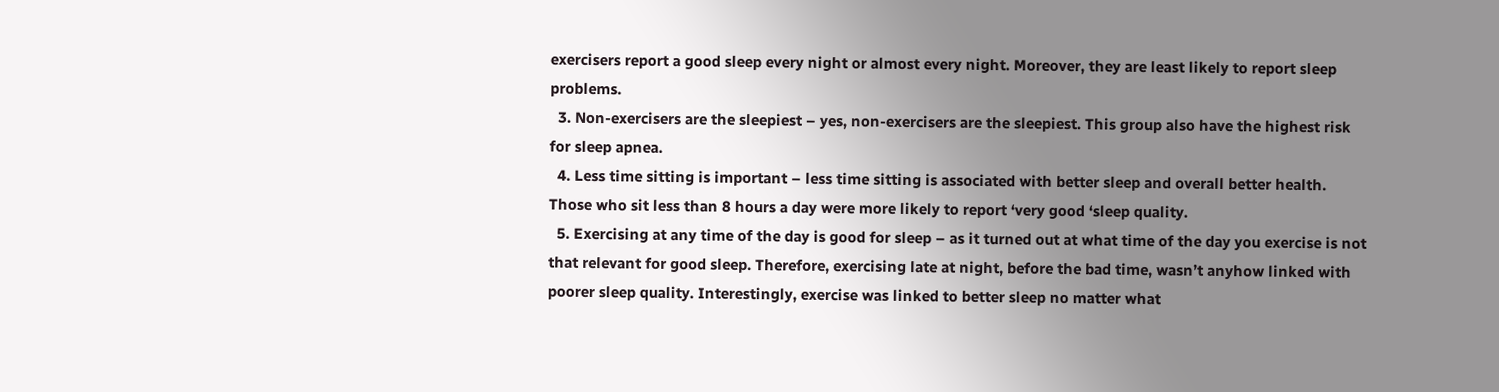exercisers report a good sleep every night or almost every night. Moreover, they are least likely to report sleep problems.
  3. Non-exercisers are the sleepiest – yes, non-exercisers are the sleepiest. This group also have the highest risk for sleep apnea.
  4. Less time sitting is important – less time sitting is associated with better sleep and overall better health. Those who sit less than 8 hours a day were more likely to report ‘very good ‘sleep quality.
  5. Exercising at any time of the day is good for sleep – as it turned out at what time of the day you exercise is not that relevant for good sleep. Therefore, exercising late at night, before the bad time, wasn’t anyhow linked with poorer sleep quality. Interestingly, exercise was linked to better sleep no matter what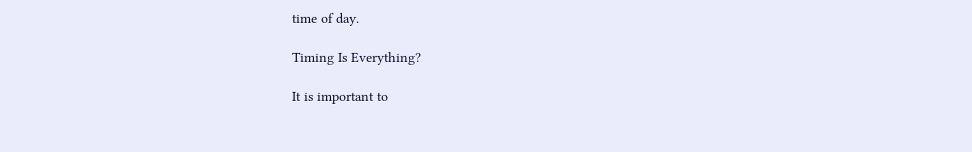time of day.

Timing Is Everything?

It is important to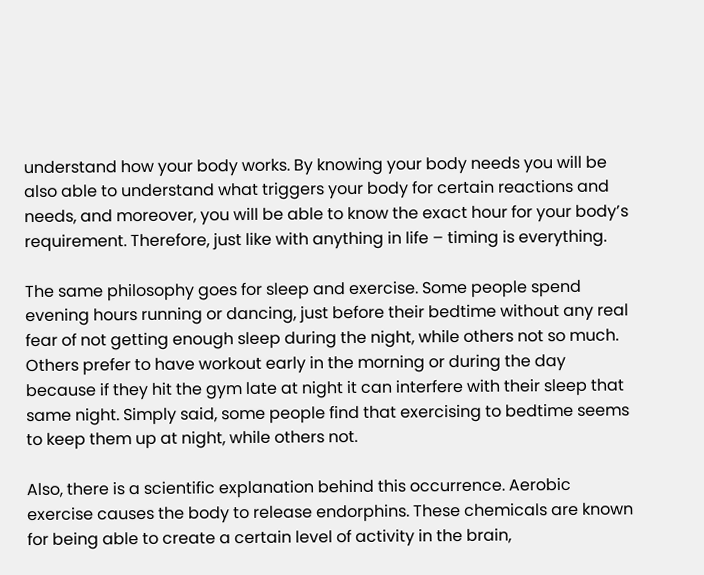understand how your body works. By knowing your body needs you will be also able to understand what triggers your body for certain reactions and needs, and moreover, you will be able to know the exact hour for your body’s requirement. Therefore, just like with anything in life – timing is everything.

The same philosophy goes for sleep and exercise. Some people spend evening hours running or dancing, just before their bedtime without any real fear of not getting enough sleep during the night, while others not so much. Others prefer to have workout early in the morning or during the day because if they hit the gym late at night it can interfere with their sleep that same night. Simply said, some people find that exercising to bedtime seems to keep them up at night, while others not.

Also, there is a scientific explanation behind this occurrence. Aerobic exercise causes the body to release endorphins. These chemicals are known for being able to create a certain level of activity in the brain,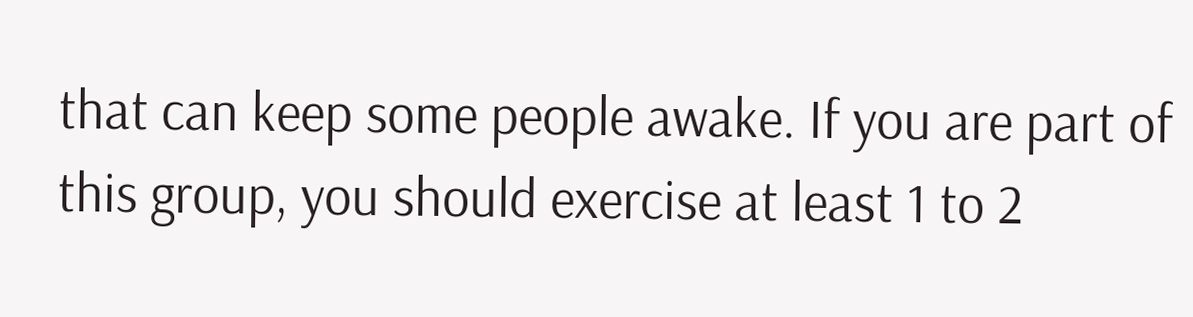that can keep some people awake. If you are part of this group, you should exercise at least 1 to 2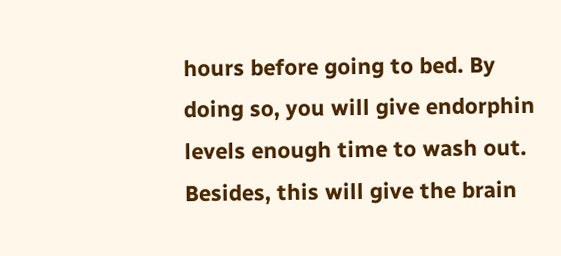hours before going to bed. By doing so, you will give endorphin levels enough time to wash out. Besides, this will give the brain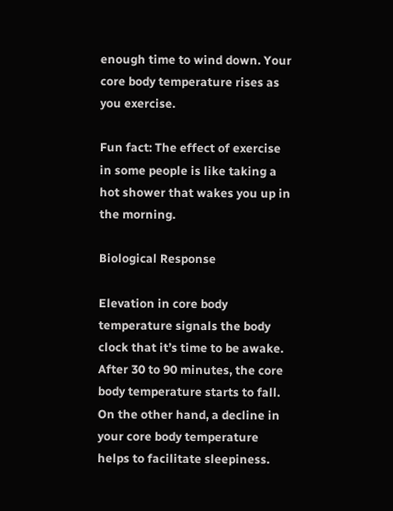enough time to wind down. Your core body temperature rises as you exercise.

Fun fact: The effect of exercise in some people is like taking a hot shower that wakes you up in the morning.

Biological Response

Elevation in core body temperature signals the body clock that it’s time to be awake. After 30 to 90 minutes, the core body temperature starts to fall. On the other hand, a decline in your core body temperature helps to facilitate sleepiness.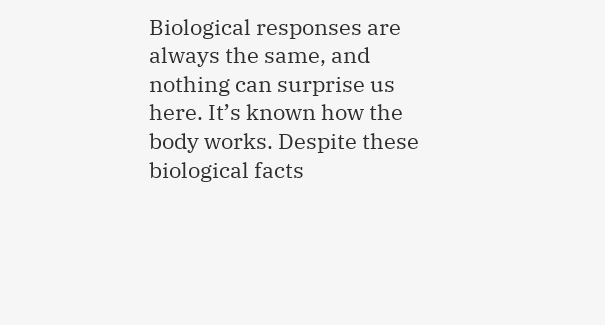Biological responses are always the same, and nothing can surprise us here. It’s known how the body works. Despite these biological facts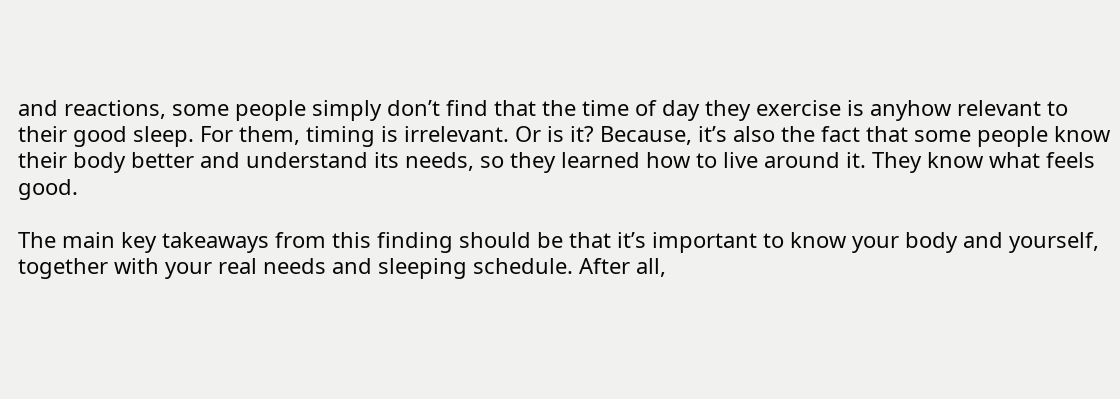and reactions, some people simply don’t find that the time of day they exercise is anyhow relevant to their good sleep. For them, timing is irrelevant. Or is it? Because, it’s also the fact that some people know their body better and understand its needs, so they learned how to live around it. They know what feels good.

The main key takeaways from this finding should be that it’s important to know your body and yourself, together with your real needs and sleeping schedule. After all,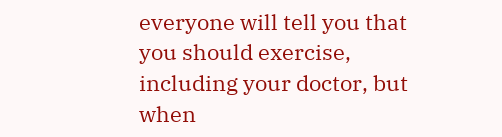everyone will tell you that you should exercise, including your doctor, but when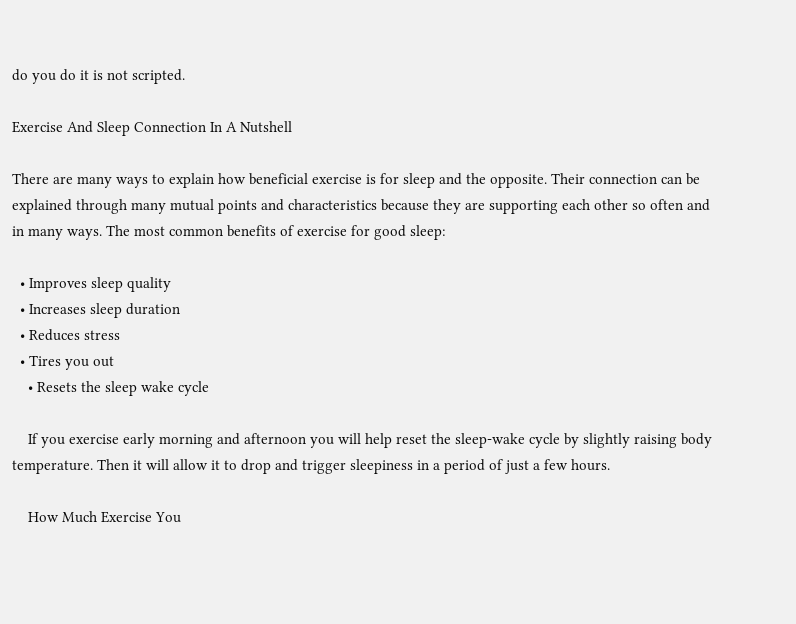do you do it is not scripted.

Exercise And Sleep Connection In A Nutshell

There are many ways to explain how beneficial exercise is for sleep and the opposite. Their connection can be explained through many mutual points and characteristics because they are supporting each other so often and in many ways. The most common benefits of exercise for good sleep:

  • Improves sleep quality
  • Increases sleep duration
  • Reduces stress
  • Tires you out
    • Resets the sleep wake cycle

    If you exercise early morning and afternoon you will help reset the sleep-wake cycle by slightly raising body temperature. Then it will allow it to drop and trigger sleepiness in a period of just a few hours.

    How Much Exercise You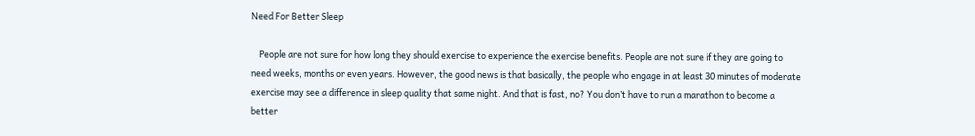Need For Better Sleep

    People are not sure for how long they should exercise to experience the exercise benefits. People are not sure if they are going to need weeks, months or even years. However, the good news is that basically, the people who engage in at least 30 minutes of moderate exercise may see a difference in sleep quality that same night. And that is fast, no? You don’t have to run a marathon to become a better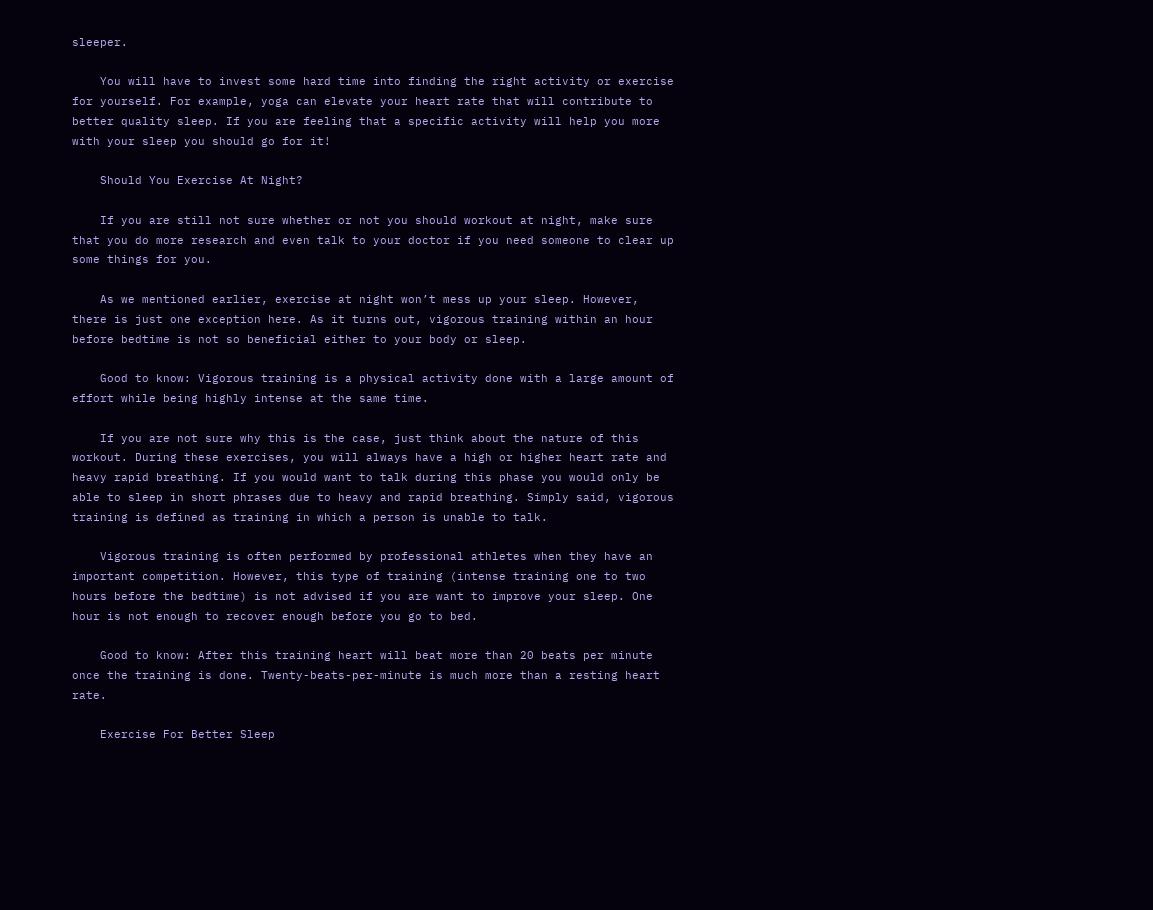sleeper.

    You will have to invest some hard time into finding the right activity or exercise for yourself. For example, yoga can elevate your heart rate that will contribute to better quality sleep. If you are feeling that a specific activity will help you more with your sleep you should go for it!

    Should You Exercise At Night?

    If you are still not sure whether or not you should workout at night, make sure that you do more research and even talk to your doctor if you need someone to clear up some things for you.

    As we mentioned earlier, exercise at night won’t mess up your sleep. However, there is just one exception here. As it turns out, vigorous training within an hour before bedtime is not so beneficial either to your body or sleep.

    Good to know: Vigorous training is a physical activity done with a large amount of effort while being highly intense at the same time.

    If you are not sure why this is the case, just think about the nature of this workout. During these exercises, you will always have a high or higher heart rate and heavy rapid breathing. If you would want to talk during this phase you would only be able to sleep in short phrases due to heavy and rapid breathing. Simply said, vigorous training is defined as training in which a person is unable to talk.

    Vigorous training is often performed by professional athletes when they have an important competition. However, this type of training (intense training one to two hours before the bedtime) is not advised if you are want to improve your sleep. One hour is not enough to recover enough before you go to bed.

    Good to know: After this training heart will beat more than 20 beats per minute once the training is done. Twenty-beats-per-minute is much more than a resting heart rate.

    Exercise For Better Sleep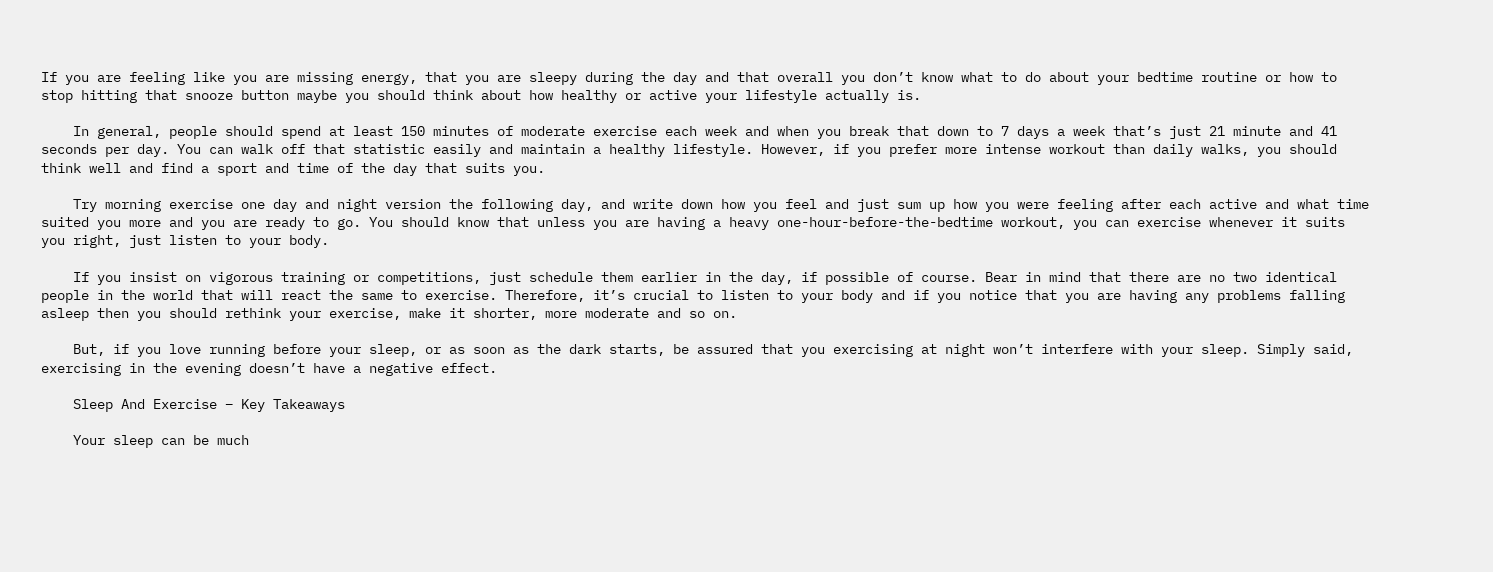If you are feeling like you are missing energy, that you are sleepy during the day and that overall you don’t know what to do about your bedtime routine or how to stop hitting that snooze button maybe you should think about how healthy or active your lifestyle actually is.

    In general, people should spend at least 150 minutes of moderate exercise each week and when you break that down to 7 days a week that’s just 21 minute and 41 seconds per day. You can walk off that statistic easily and maintain a healthy lifestyle. However, if you prefer more intense workout than daily walks, you should think well and find a sport and time of the day that suits you.

    Try morning exercise one day and night version the following day, and write down how you feel and just sum up how you were feeling after each active and what time suited you more and you are ready to go. You should know that unless you are having a heavy one-hour-before-the-bedtime workout, you can exercise whenever it suits you right, just listen to your body.

    If you insist on vigorous training or competitions, just schedule them earlier in the day, if possible of course. Bear in mind that there are no two identical people in the world that will react the same to exercise. Therefore, it’s crucial to listen to your body and if you notice that you are having any problems falling asleep then you should rethink your exercise, make it shorter, more moderate and so on.

    But, if you love running before your sleep, or as soon as the dark starts, be assured that you exercising at night won’t interfere with your sleep. Simply said, exercising in the evening doesn’t have a negative effect.

    Sleep And Exercise – Key Takeaways

    Your sleep can be much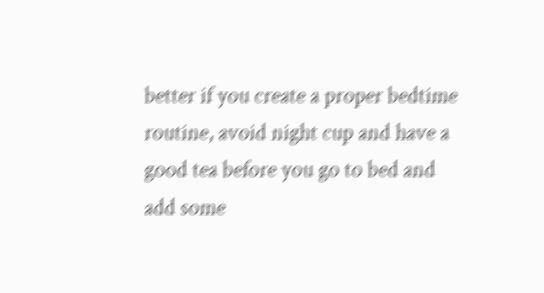better if you create a proper bedtime routine, avoid night cup and have a good tea before you go to bed and add some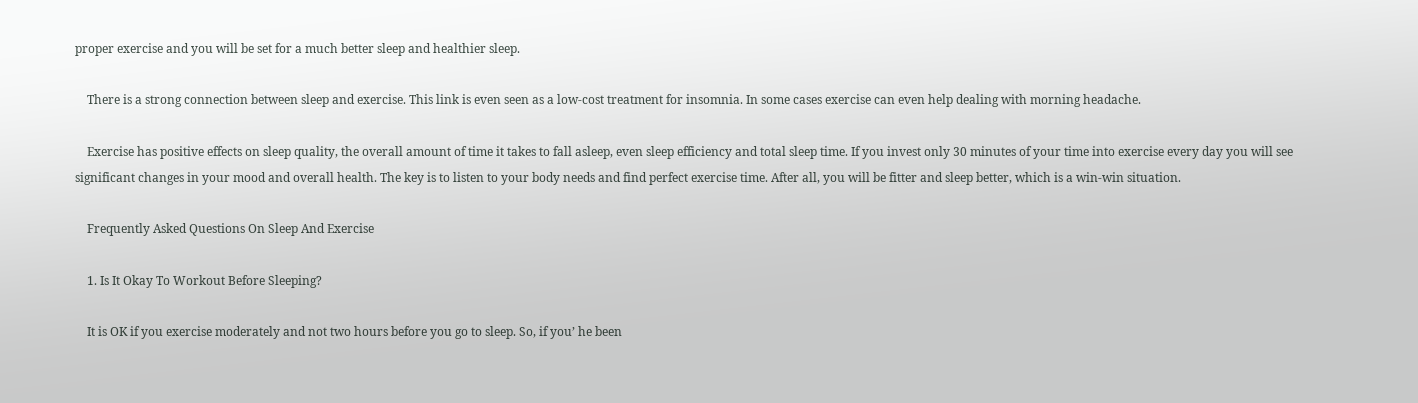proper exercise and you will be set for a much better sleep and healthier sleep.

    There is a strong connection between sleep and exercise. This link is even seen as a low-cost treatment for insomnia. In some cases exercise can even help dealing with morning headache.

    Exercise has positive effects on sleep quality, the overall amount of time it takes to fall asleep, even sleep efficiency and total sleep time. If you invest only 30 minutes of your time into exercise every day you will see significant changes in your mood and overall health. The key is to listen to your body needs and find perfect exercise time. After all, you will be fitter and sleep better, which is a win-win situation.

    Frequently Asked Questions On Sleep And Exercise

    1. Is It Okay To Workout Before Sleeping?

    It is OK if you exercise moderately and not two hours before you go to sleep. So, if you’ he been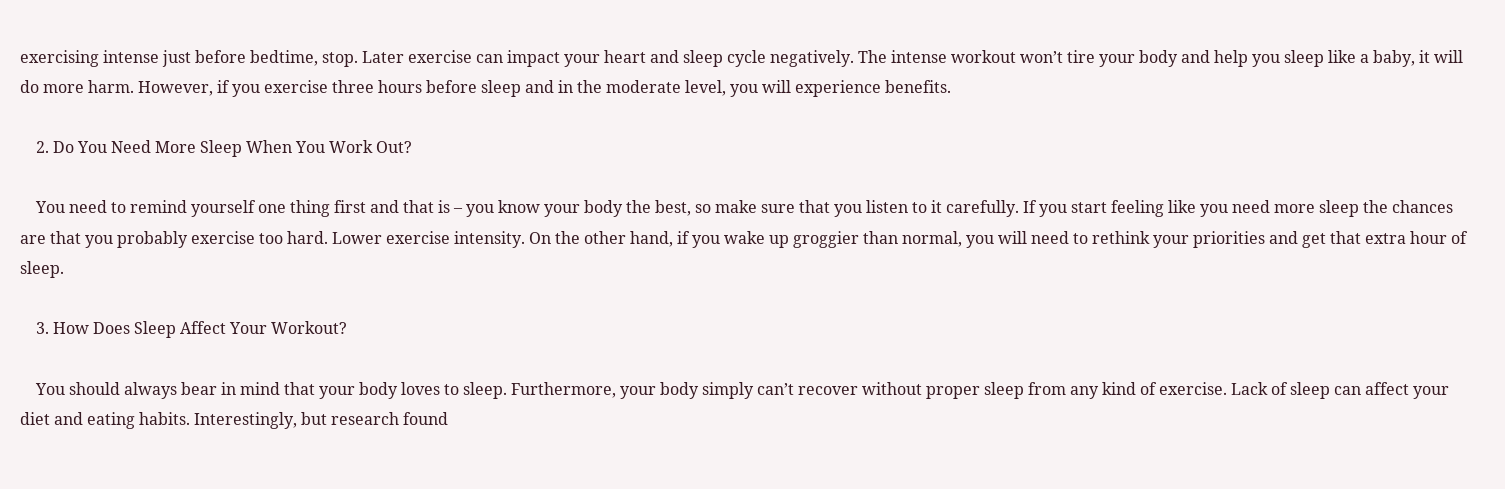exercising intense just before bedtime, stop. Later exercise can impact your heart and sleep cycle negatively. The intense workout won’t tire your body and help you sleep like a baby, it will do more harm. However, if you exercise three hours before sleep and in the moderate level, you will experience benefits.

    2. Do You Need More Sleep When You Work Out?

    You need to remind yourself one thing first and that is – you know your body the best, so make sure that you listen to it carefully. If you start feeling like you need more sleep the chances are that you probably exercise too hard. Lower exercise intensity. On the other hand, if you wake up groggier than normal, you will need to rethink your priorities and get that extra hour of sleep.

    3. How Does Sleep Affect Your Workout?

    You should always bear in mind that your body loves to sleep. Furthermore, your body simply can’t recover without proper sleep from any kind of exercise. Lack of sleep can affect your diet and eating habits. Interestingly, but research found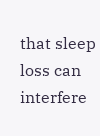that sleep loss can interfere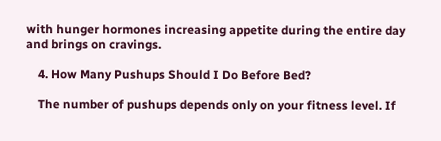with hunger hormones increasing appetite during the entire day and brings on cravings.

    4. How Many Pushups Should I Do Before Bed?

    The number of pushups depends only on your fitness level. If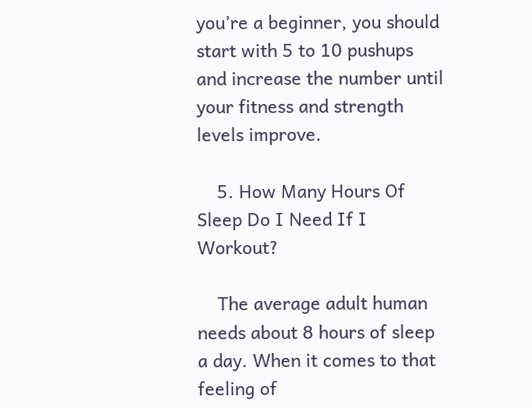you’re a beginner, you should start with 5 to 10 pushups and increase the number until your fitness and strength levels improve.

    5. How Many Hours Of Sleep Do I Need If I Workout?

    The average adult human needs about 8 hours of sleep a day. When it comes to that feeling of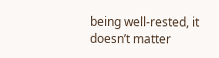being well-rested, it doesn’t matter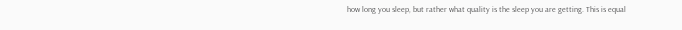how long you sleep, but rather what quality is the sleep you are getting. This is equal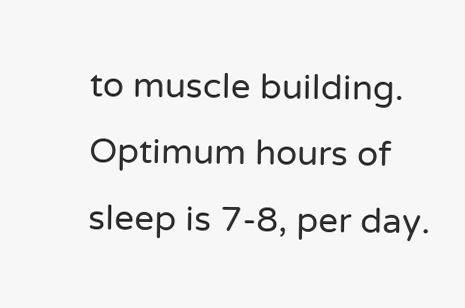to muscle building. Optimum hours of sleep is 7-8, per day.